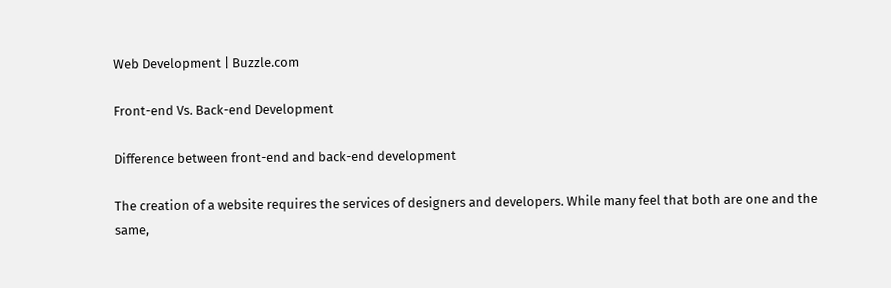Web Development | Buzzle.com

Front-end Vs. Back-end Development

Difference between front-end and back-end development

The creation of a website requires the services of designers and developers. While many feel that both are one and the same,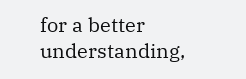for a better understanding,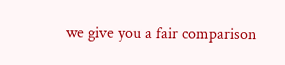we give you a fair comparison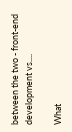between the two - front-end development vs....

What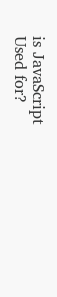is JavaScript Used for?